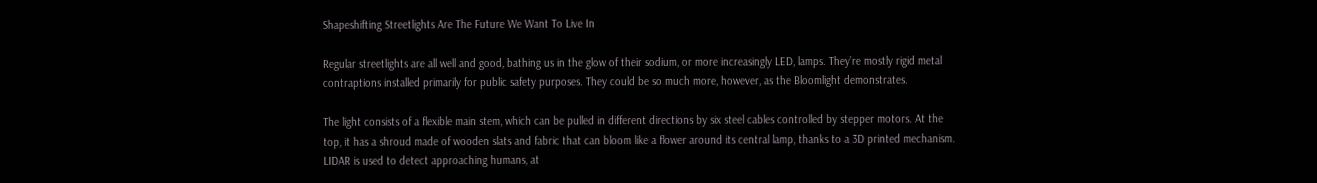Shapeshifting Streetlights Are The Future We Want To Live In

Regular streetlights are all well and good, bathing us in the glow of their sodium, or more increasingly LED, lamps. They’re mostly rigid metal contraptions installed primarily for public safety purposes. They could be so much more, however, as the Bloomlight demonstrates.

The light consists of a flexible main stem, which can be pulled in different directions by six steel cables controlled by stepper motors. At the top, it has a shroud made of wooden slats and fabric that can bloom like a flower around its central lamp, thanks to a 3D printed mechanism. LIDAR is used to detect approaching humans, at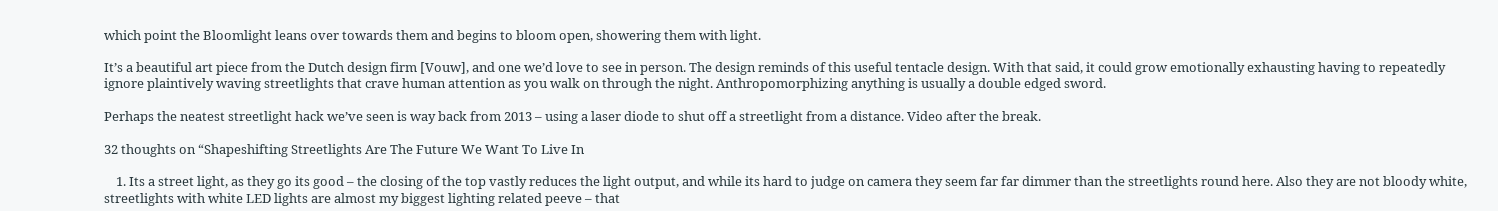which point the Bloomlight leans over towards them and begins to bloom open, showering them with light.

It’s a beautiful art piece from the Dutch design firm [Vouw], and one we’d love to see in person. The design reminds of this useful tentacle design. With that said, it could grow emotionally exhausting having to repeatedly ignore plaintively waving streetlights that crave human attention as you walk on through the night. Anthropomorphizing anything is usually a double edged sword.

Perhaps the neatest streetlight hack we’ve seen is way back from 2013 – using a laser diode to shut off a streetlight from a distance. Video after the break.

32 thoughts on “Shapeshifting Streetlights Are The Future We Want To Live In

    1. Its a street light, as they go its good – the closing of the top vastly reduces the light output, and while its hard to judge on camera they seem far far dimmer than the streetlights round here. Also they are not bloody white, streetlights with white LED lights are almost my biggest lighting related peeve – that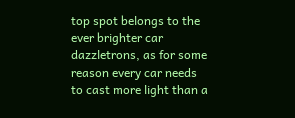top spot belongs to the ever brighter car dazzletrons, as for some reason every car needs to cast more light than a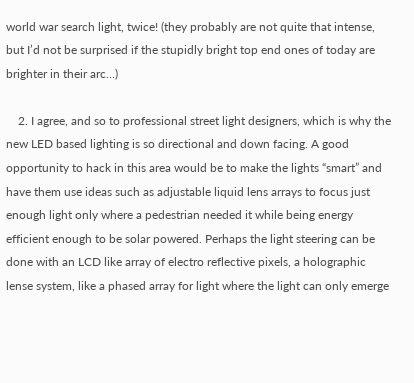world war search light, twice! (they probably are not quite that intense, but I’d not be surprised if the stupidly bright top end ones of today are brighter in their arc…)

    2. I agree, and so to professional street light designers, which is why the new LED based lighting is so directional and down facing. A good opportunity to hack in this area would be to make the lights “smart” and have them use ideas such as adjustable liquid lens arrays to focus just enough light only where a pedestrian needed it while being energy efficient enough to be solar powered. Perhaps the light steering can be done with an LCD like array of electro reflective pixels, a holographic lense system, like a phased array for light where the light can only emerge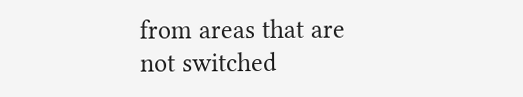from areas that are not switched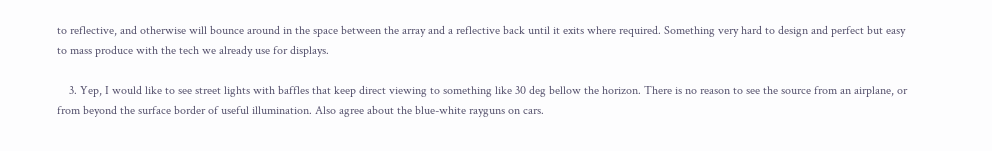to reflective, and otherwise will bounce around in the space between the array and a reflective back until it exits where required. Something very hard to design and perfect but easy to mass produce with the tech we already use for displays.

    3. Yep, I would like to see street lights with baffles that keep direct viewing to something like 30 deg bellow the horizon. There is no reason to see the source from an airplane, or from beyond the surface border of useful illumination. Also agree about the blue-white rayguns on cars.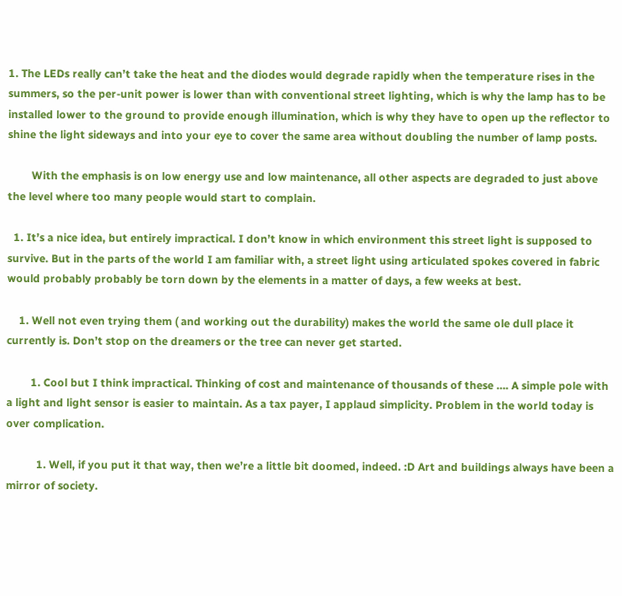1. The LEDs really can’t take the heat and the diodes would degrade rapidly when the temperature rises in the summers, so the per-unit power is lower than with conventional street lighting, which is why the lamp has to be installed lower to the ground to provide enough illumination, which is why they have to open up the reflector to shine the light sideways and into your eye to cover the same area without doubling the number of lamp posts.

        With the emphasis is on low energy use and low maintenance, all other aspects are degraded to just above the level where too many people would start to complain.

  1. It’s a nice idea, but entirely impractical. I don’t know in which environment this street light is supposed to survive. But in the parts of the world I am familiar with, a street light using articulated spokes covered in fabric would probably probably be torn down by the elements in a matter of days, a few weeks at best.

    1. Well not even trying them ( and working out the durability) makes the world the same ole dull place it currently is. Don’t stop on the dreamers or the tree can never get started.

        1. Cool but I think impractical. Thinking of cost and maintenance of thousands of these …. A simple pole with a light and light sensor is easier to maintain. As a tax payer, I applaud simplicity. Problem in the world today is over complication.

          1. Well, if you put it that way, then we’re a little bit doomed, indeed. :D Art and buildings always have been a mirror of society.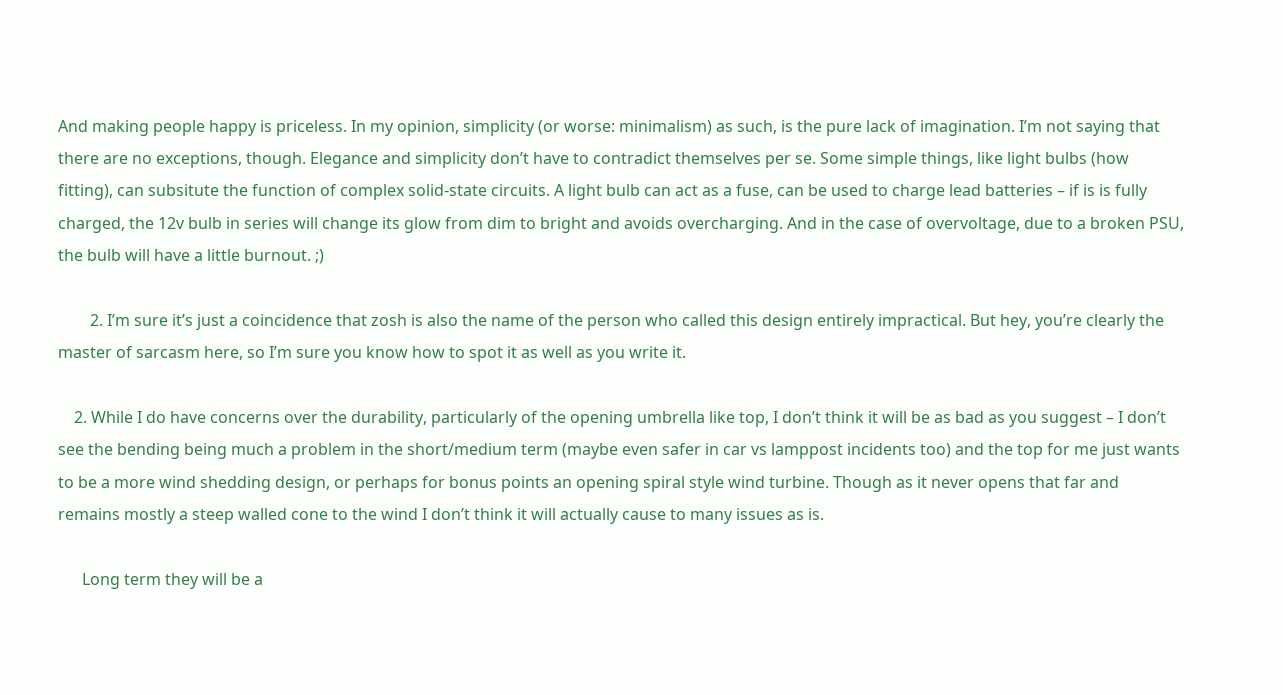And making people happy is priceless. In my opinion, simplicity (or worse: minimalism) as such, is the pure lack of imagination. I’m not saying that there are no exceptions, though. Elegance and simplicity don’t have to contradict themselves per se. Some simple things, like light bulbs (how fitting), can subsitute the function of complex solid-state circuits. A light bulb can act as a fuse, can be used to charge lead batteries – if is is fully charged, the 12v bulb in series will change its glow from dim to bright and avoids overcharging. And in the case of overvoltage, due to a broken PSU, the bulb will have a little burnout. ;)

        2. I’m sure it’s just a coincidence that zosh is also the name of the person who called this design entirely impractical. But hey, you’re clearly the master of sarcasm here, so I’m sure you know how to spot it as well as you write it.

    2. While I do have concerns over the durability, particularly of the opening umbrella like top, I don’t think it will be as bad as you suggest – I don’t see the bending being much a problem in the short/medium term (maybe even safer in car vs lamppost incidents too) and the top for me just wants to be a more wind shedding design, or perhaps for bonus points an opening spiral style wind turbine. Though as it never opens that far and remains mostly a steep walled cone to the wind I don’t think it will actually cause to many issues as is.

      Long term they will be a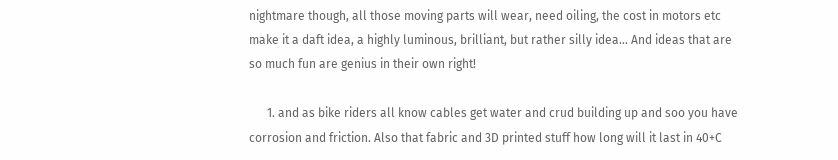nightmare though, all those moving parts will wear, need oiling, the cost in motors etc make it a daft idea, a highly luminous, brilliant, but rather silly idea… And ideas that are so much fun are genius in their own right!

      1. and as bike riders all know cables get water and crud building up and soo you have corrosion and friction. Also that fabric and 3D printed stuff how long will it last in 40+C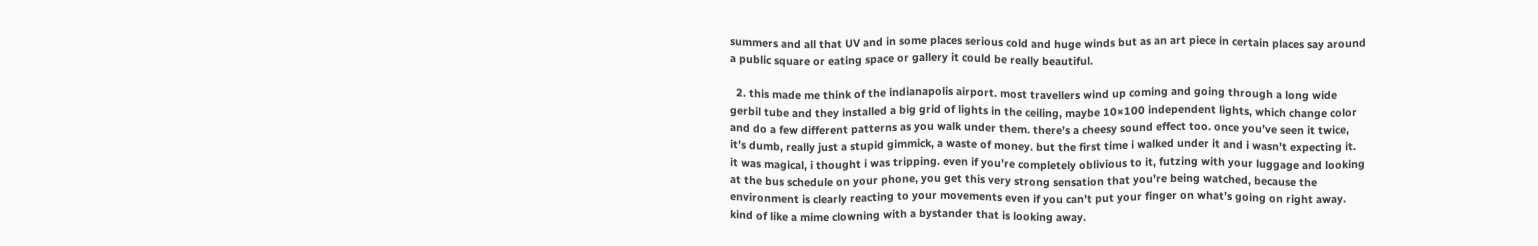summers and all that UV and in some places serious cold and huge winds but as an art piece in certain places say around a public square or eating space or gallery it could be really beautiful.

  2. this made me think of the indianapolis airport. most travellers wind up coming and going through a long wide gerbil tube and they installed a big grid of lights in the ceiling, maybe 10×100 independent lights, which change color and do a few different patterns as you walk under them. there’s a cheesy sound effect too. once you’ve seen it twice, it’s dumb, really just a stupid gimmick, a waste of money. but the first time i walked under it and i wasn’t expecting it. it was magical, i thought i was tripping. even if you’re completely oblivious to it, futzing with your luggage and looking at the bus schedule on your phone, you get this very strong sensation that you’re being watched, because the environment is clearly reacting to your movements even if you can’t put your finger on what’s going on right away. kind of like a mime clowning with a bystander that is looking away.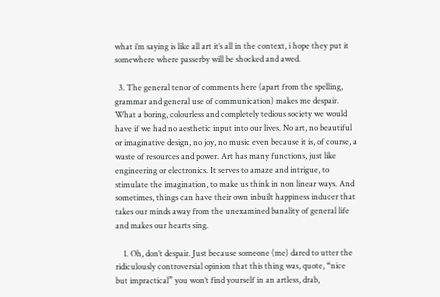what i’m saying is like all art it’s all in the context, i hope they put it somewhere where passerby will be shocked and awed.

  3. The general tenor of comments here (apart from the spelling, grammar and general use of communication) makes me despair. What a boring, colourless and completely tedious society we would have if we had no aesthetic input into our lives. No art, no beautiful or imaginative design, no joy, no music even because it is, of course, a waste of resources and power. Art has many functions, just like engineering or electronics. It serves to amaze and intrigue, to stimulate the imagination, to make us think in non linear ways. And sometimes, things can have their own inbuilt happiness inducer that takes our minds away from the unexamined banality of general life and makes our hearts sing.

    1. Oh, don’t despair. Just because someone (me) dared to utter the ridiculously controversial opinion that this thing was, quote, “nice but impractical” you won’t find yourself in an artless, drab,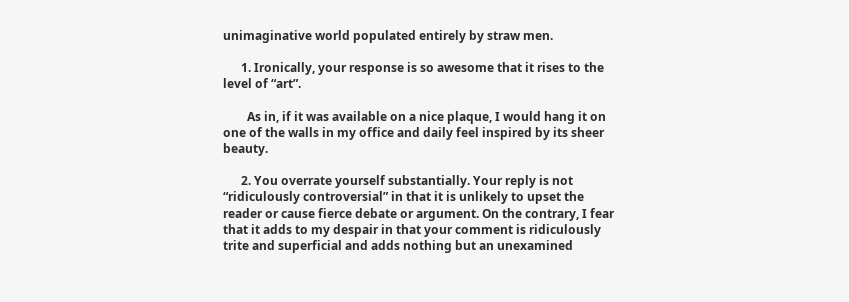unimaginative world populated entirely by straw men.

      1. Ironically, your response is so awesome that it rises to the level of “art”.

        As in, if it was available on a nice plaque, I would hang it on one of the walls in my office and daily feel inspired by its sheer beauty.

      2. You overrate yourself substantially. Your reply is not “ridiculously controversial” in that it is unlikely to upset the reader or cause fierce debate or argument. On the contrary, I fear that it adds to my despair in that your comment is ridiculously trite and superficial and adds nothing but an unexamined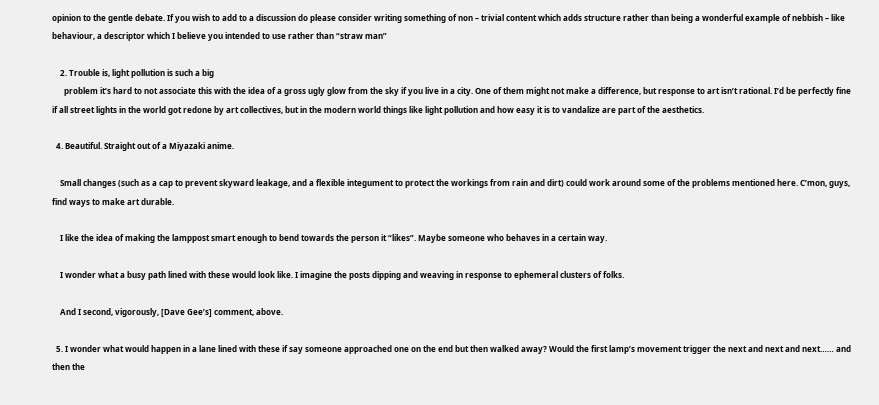opinion to the gentle debate. If you wish to add to a discussion do please consider writing something of non – trivial content which adds structure rather than being a wonderful example of nebbish – like behaviour, a descriptor which I believe you intended to use rather than “straw man”

    2. Trouble is, light pollution is such a big
      problem it’s hard to not associate this with the idea of a gross ugly glow from the sky if you live in a city. One of them might not make a difference, but response to art isn’t rational. I’d be perfectly fine if all street lights in the world got redone by art collectives, but in the modern world things like light pollution and how easy it is to vandalize are part of the aesthetics.

  4. Beautiful. Straight out of a Miyazaki anime.

    Small changes (such as a cap to prevent skyward leakage, and a flexible integument to protect the workings from rain and dirt) could work around some of the problems mentioned here. C’mon, guys, find ways to make art durable.

    I like the idea of making the lamppost smart enough to bend towards the person it “likes”. Maybe someone who behaves in a certain way.

    I wonder what a busy path lined with these would look like. I imagine the posts dipping and weaving in response to ephemeral clusters of folks.

    And I second, vigorously, [Dave Gee’s] comment, above.

  5. I wonder what would happen in a lane lined with these if say someone approached one on the end but then walked away? Would the first lamp’s movement trigger the next and next and next…… and then the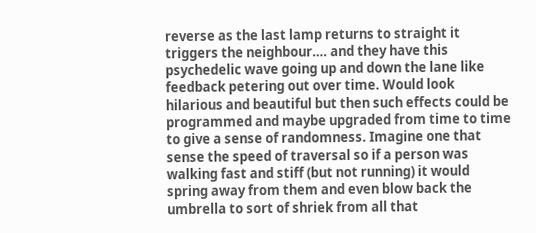reverse as the last lamp returns to straight it triggers the neighbour…. and they have this psychedelic wave going up and down the lane like feedback petering out over time. Would look hilarious and beautiful but then such effects could be programmed and maybe upgraded from time to time to give a sense of randomness. Imagine one that sense the speed of traversal so if a person was walking fast and stiff (but not running) it would spring away from them and even blow back the umbrella to sort of shriek from all that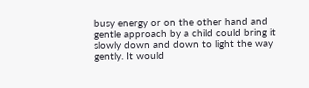busy energy or on the other hand and gentle approach by a child could bring it slowly down and down to light the way gently. It would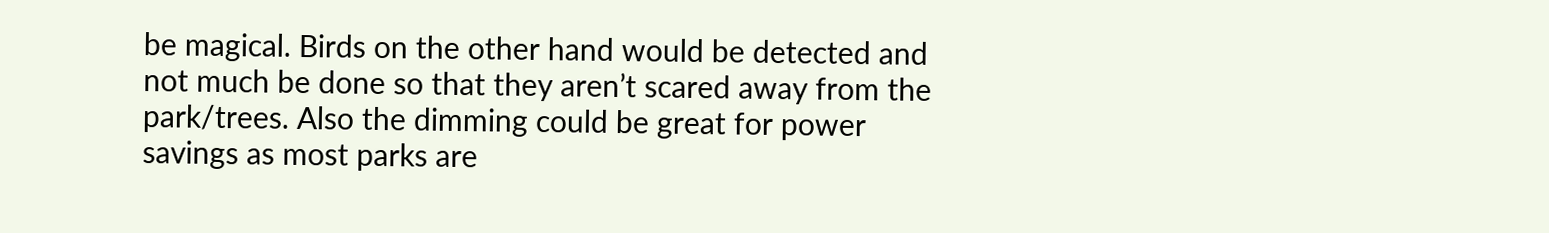be magical. Birds on the other hand would be detected and not much be done so that they aren’t scared away from the park/trees. Also the dimming could be great for power savings as most parks are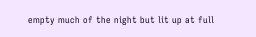empty much of the night but lit up at full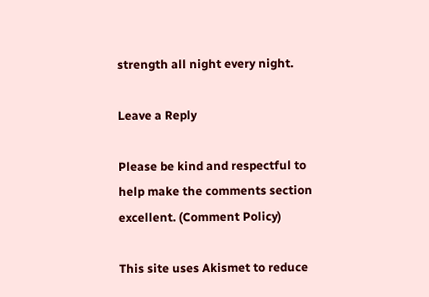strength all night every night.

Leave a Reply

Please be kind and respectful to help make the comments section excellent. (Comment Policy)

This site uses Akismet to reduce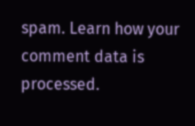spam. Learn how your comment data is processed.